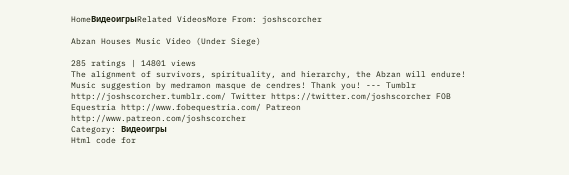HomeВидеоигрыRelated VideosMore From: joshscorcher

Abzan Houses Music Video (Under Siege)

285 ratings | 14801 views
The alignment of survivors, spirituality, and hierarchy, the Abzan will endure! Music suggestion by medramon masque de cendres! Thank you! --- Tumblr http://joshscorcher.tumblr.com/ Twitter https://twitter.com/joshscorcher FOB Equestria http://www.fobequestria.com/ Patreon http://www.patreon.com/joshscorcher
Category: Видеоигры
Html code for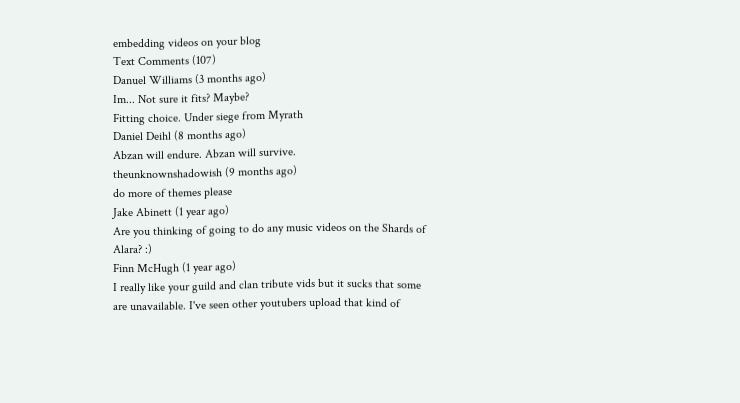embedding videos on your blog
Text Comments (107)
Danuel Williams (3 months ago)
Im... Not sure it fits? Maybe?
Fitting choice. Under siege from Myrath
Daniel Deihl (8 months ago)
Abzan will endure. Abzan will survive.
theunknownshadowish (9 months ago)
do more of themes please
Jake Abinett (1 year ago)
Are you thinking of going to do any music videos on the Shards of Alara? :)
Finn McHugh (1 year ago)
I really like your guild and clan tribute vids but it sucks that some are unavailable. I've seen other youtubers upload that kind of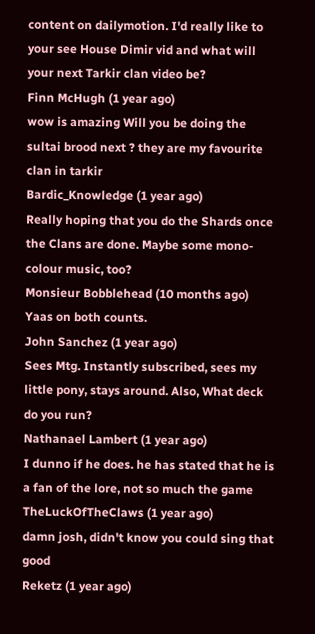content on dailymotion. I'd really like to your see House Dimir vid and what will your next Tarkir clan video be?
Finn McHugh (1 year ago)
wow is amazing Will you be doing the sultai brood next ? they are my favourite clan in tarkir
Bardic_Knowledge (1 year ago)
Really hoping that you do the Shards once the Clans are done. Maybe some mono-colour music, too?
Monsieur Bobblehead (10 months ago)
Yaas on both counts.
John Sanchez (1 year ago)
Sees Mtg. Instantly subscribed, sees my little pony, stays around. Also, What deck do you run?
Nathanael Lambert (1 year ago)
I dunno if he does. he has stated that he is a fan of the lore, not so much the game
TheLuckOfTheClaws (1 year ago)
damn josh, didn't know you could sing that good
Reketz (1 year ago)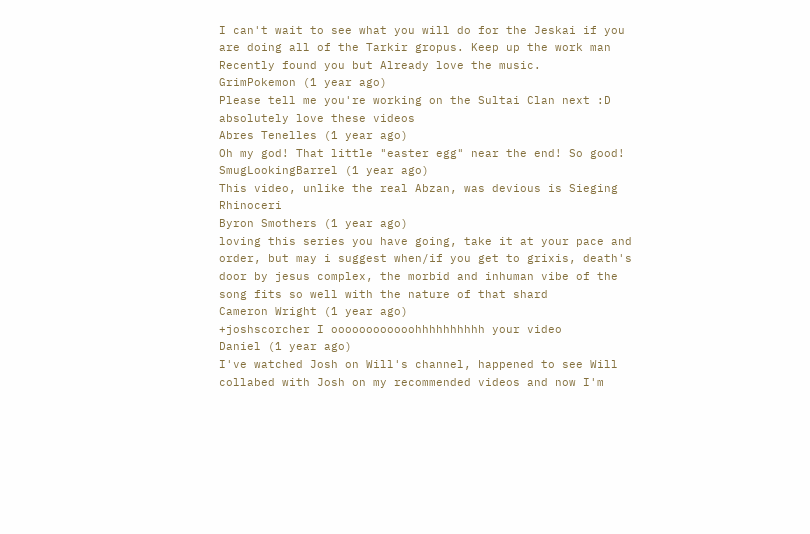I can't wait to see what you will do for the Jeskai if you are doing all of the Tarkir gropus. Keep up the work man Recently found you but Already love the music.
GrimPokemon (1 year ago)
Please tell me you're working on the Sultai Clan next :D absolutely love these videos
Abres Tenelles (1 year ago)
Oh my god! That little "easter egg" near the end! So good!
SmugLookingBarrel (1 year ago)
This video, unlike the real Abzan, was devious is Sieging Rhinoceri
Byron Smothers (1 year ago)
loving this series you have going, take it at your pace and order, but may i suggest when/if you get to grixis, death's door by jesus complex, the morbid and inhuman vibe of the song fits so well with the nature of that shard
Cameron Wright (1 year ago)
+joshscorcher I oooooooooooohhhhhhhhhh your video
Daniel (1 year ago)
I've watched Josh on Will's channel, happened to see Will collabed with Josh on my recommended videos and now I'm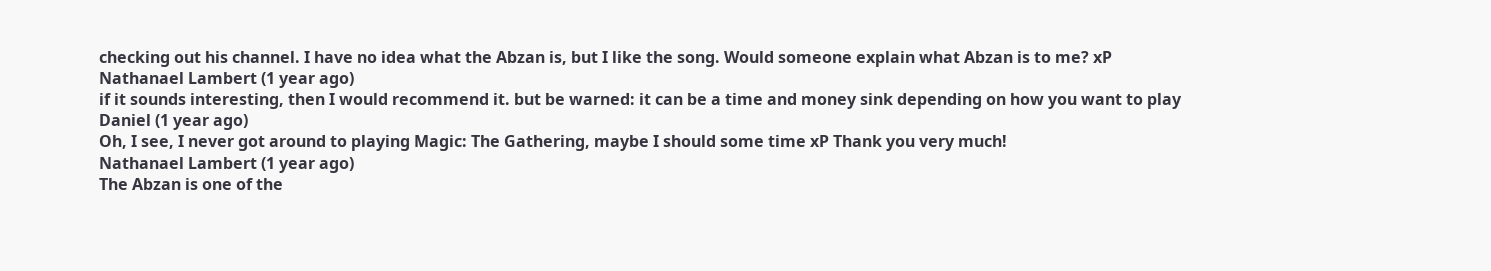checking out his channel. I have no idea what the Abzan is, but I like the song. Would someone explain what Abzan is to me? xP
Nathanael Lambert (1 year ago)
if it sounds interesting, then I would recommend it. but be warned: it can be a time and money sink depending on how you want to play
Daniel (1 year ago)
Oh, I see, I never got around to playing Magic: The Gathering, maybe I should some time xP Thank you very much!
Nathanael Lambert (1 year ago)
The Abzan is one of the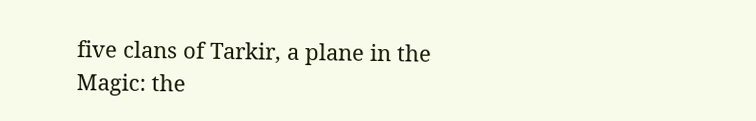five clans of Tarkir, a plane in the Magic: the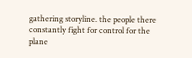gathering storyline. the people there constantly fight for control for the plane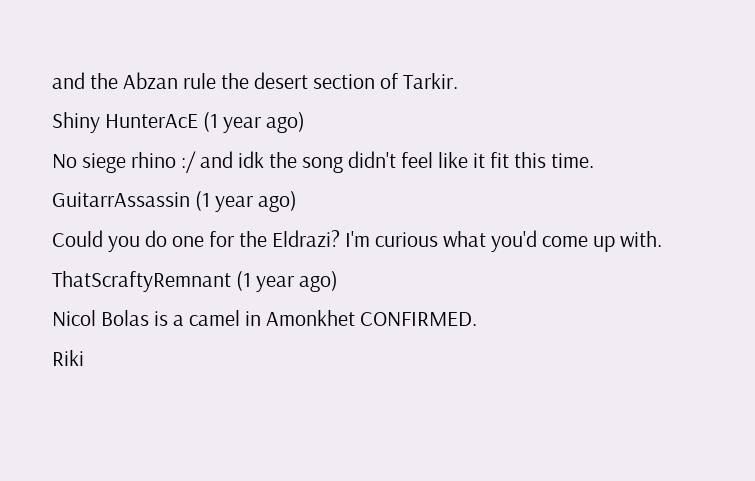and the Abzan rule the desert section of Tarkir.
Shiny HunterAcE (1 year ago)
No siege rhino :/ and idk the song didn't feel like it fit this time.
GuitarrAssassin (1 year ago)
Could you do one for the Eldrazi? I'm curious what you'd come up with.
ThatScraftyRemnant (1 year ago)
Nicol Bolas is a camel in Amonkhet CONFIRMED.
Riki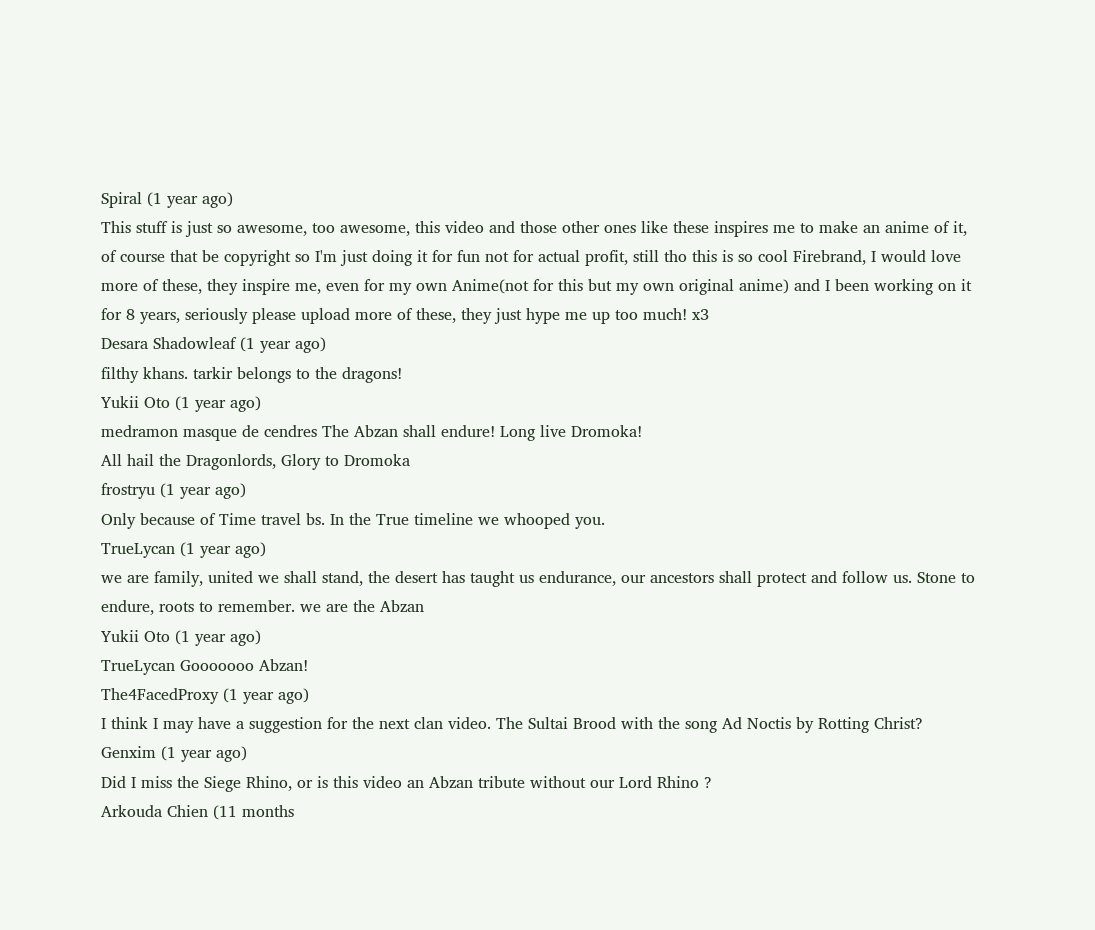Spiral (1 year ago)
This stuff is just so awesome, too awesome, this video and those other ones like these inspires me to make an anime of it, of course that be copyright so I'm just doing it for fun not for actual profit, still tho this is so cool Firebrand, I would love more of these, they inspire me, even for my own Anime(not for this but my own original anime) and I been working on it for 8 years, seriously please upload more of these, they just hype me up too much! x3
Desara Shadowleaf (1 year ago)
filthy khans. tarkir belongs to the dragons!
Yukii Oto (1 year ago)
medramon masque de cendres The Abzan shall endure! Long live Dromoka!
All hail the Dragonlords, Glory to Dromoka
frostryu (1 year ago)
Only because of Time travel bs. In the True timeline we whooped you.
TrueLycan (1 year ago)
we are family, united we shall stand, the desert has taught us endurance, our ancestors shall protect and follow us. Stone to endure, roots to remember. we are the Abzan
Yukii Oto (1 year ago)
TrueLycan Gooooooo Abzan!
The4FacedProxy (1 year ago)
I think I may have a suggestion for the next clan video. The Sultai Brood with the song Ad Noctis by Rotting Christ?
Genxim (1 year ago)
Did I miss the Siege Rhino, or is this video an Abzan tribute without our Lord Rhino ?
Arkouda Chien (11 months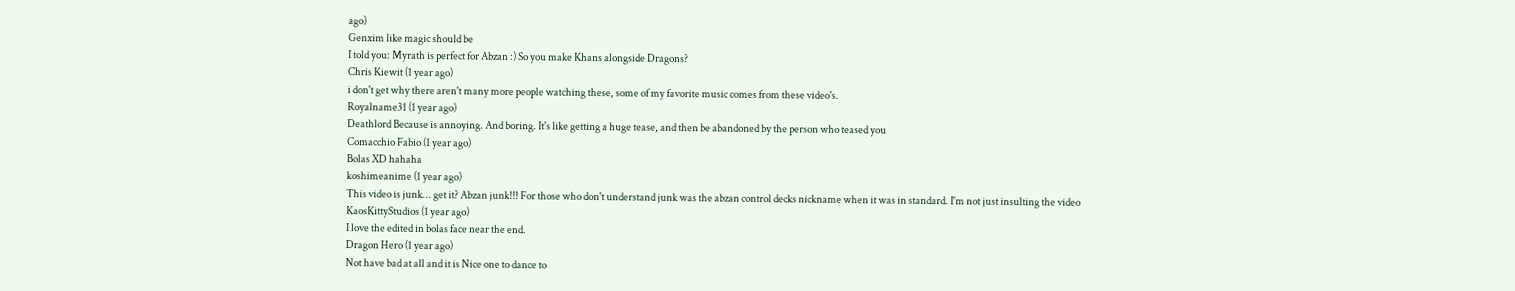ago)
Genxim like magic should be
I told you: Myrath is perfect for Abzan :) So you make Khans alongside Dragons?
Chris Kiewit (1 year ago)
i don't get why there aren't many more people watching these, some of my favorite music comes from these video's.
Royalname31 (1 year ago)
Deathlord Because is annoying. And boring. It's like getting a huge tease, and then be abandoned by the person who teased you
Comacchio Fabio (1 year ago)
Bolas XD hahaha
koshimeanime (1 year ago)
This video is junk... get it? Abzan junk!!! For those who don't understand junk was the abzan control decks nickname when it was in standard. I'm not just insulting the video
KaosKittyStudios (1 year ago)
I love the edited in bolas face near the end.
Dragon Hero (1 year ago)
Not have bad at all and it is Nice one to dance to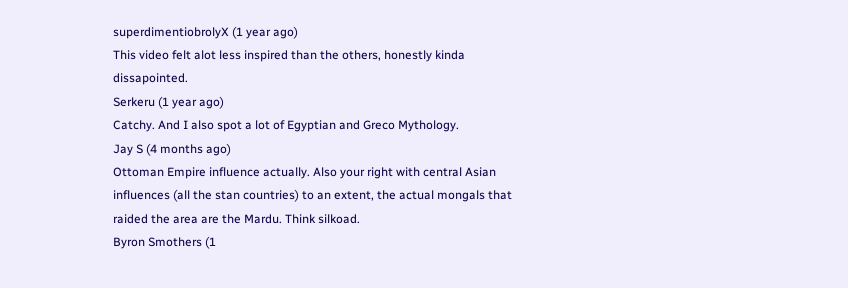superdimentiobrolyX (1 year ago)
This video felt alot less inspired than the others, honestly kinda dissapointed.
Serkeru (1 year ago)
Catchy. And I also spot a lot of Egyptian and Greco Mythology.
Jay S (4 months ago)
Ottoman Empire influence actually. Also your right with central Asian influences (all the stan countries) to an extent, the actual mongals that raided the area are the Mardu. Think silkoad.
Byron Smothers (1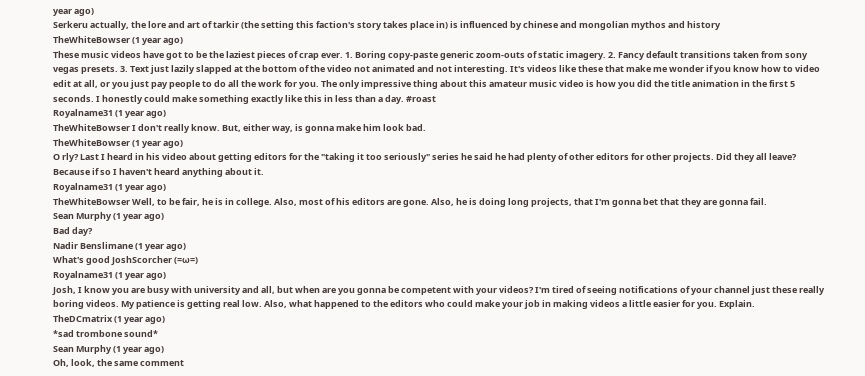year ago)
Serkeru actually, the lore and art of tarkir (the setting this faction's story takes place in) is influenced by chinese and mongolian mythos and history
TheWhiteBowser (1 year ago)
These music videos have got to be the laziest pieces of crap ever. 1. Boring copy-paste generic zoom-outs of static imagery. 2. Fancy default transitions taken from sony vegas presets. 3. Text just lazily slapped at the bottom of the video not animated and not interesting. It's videos like these that make me wonder if you know how to video edit at all, or you just pay people to do all the work for you. The only impressive thing about this amateur music video is how you did the title animation in the first 5 seconds. I honestly could make something exactly like this in less than a day. #roast
Royalname31 (1 year ago)
TheWhiteBowser I don't really know. But, either way, is gonna make him look bad.
TheWhiteBowser (1 year ago)
O rly? Last I heard in his video about getting editors for the "taking it too seriously" series he said he had plenty of other editors for other projects. Did they all leave? Because if so I haven't heard anything about it.
Royalname31 (1 year ago)
TheWhiteBowser Well, to be fair, he is in college. Also, most of his editors are gone. Also, he is doing long projects, that I'm gonna bet that they are gonna fail.
Sean Murphy (1 year ago)
Bad day?
Nadir Benslimane (1 year ago)
What's good JoshScorcher (=ω=)
Royalname31 (1 year ago)
Josh, I know you are busy with university and all, but when are you gonna be competent with your videos? I'm tired of seeing notifications of your channel just these really boring videos. My patience is getting real low. Also, what happened to the editors who could make your job in making videos a little easier for you. Explain.
TheDCmatrix (1 year ago)
*sad trombone sound*
Sean Murphy (1 year ago)
Oh, look, the same comment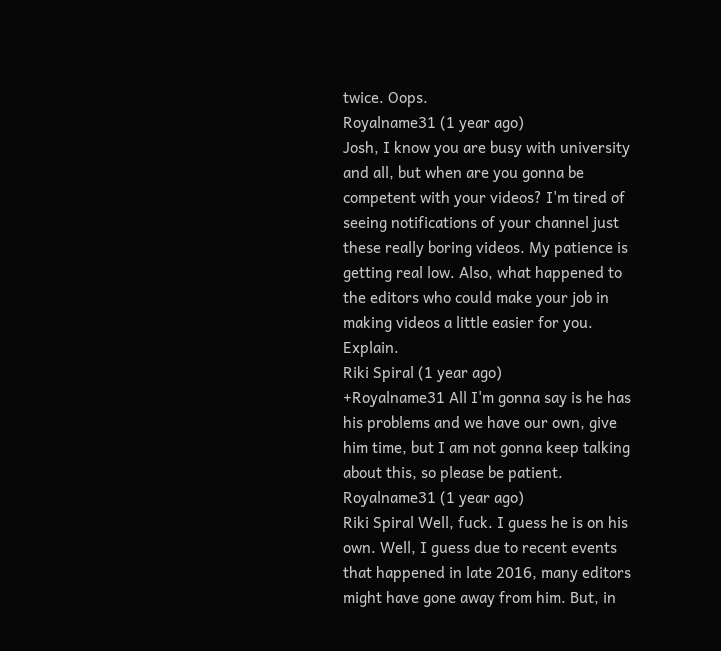twice. Oops.
Royalname31 (1 year ago)
Josh, I know you are busy with university and all, but when are you gonna be competent with your videos? I'm tired of seeing notifications of your channel just these really boring videos. My patience is getting real low. Also, what happened to the editors who could make your job in making videos a little easier for you. Explain.
Riki Spiral (1 year ago)
+Royalname31 All I'm gonna say is he has his problems and we have our own, give him time, but I am not gonna keep talking about this, so please be patient.
Royalname31 (1 year ago)
Riki Spiral Well, fuck. I guess he is on his own. Well, I guess due to recent events that happened in late 2016, many editors might have gone away from him. But, in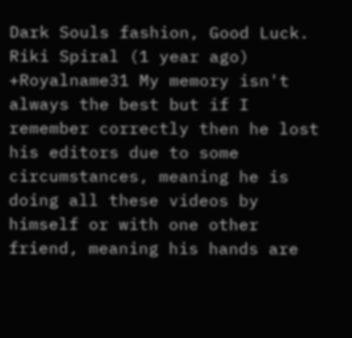Dark Souls fashion, Good Luck.
Riki Spiral (1 year ago)
+Royalname31 My memory isn't always the best but if I remember correctly then he lost his editors due to some circumstances, meaning he is doing all these videos by himself or with one other friend, meaning his hands are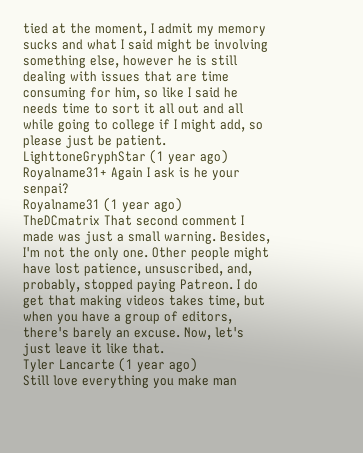tied at the moment, I admit my memory sucks and what I said might be involving something else, however he is still dealing with issues that are time consuming for him, so like I said he needs time to sort it all out and all while going to college if I might add, so please just be patient.
LighttoneGryphStar (1 year ago)
Royalname31+ Again I ask is he your senpai?
Royalname31 (1 year ago)
TheDCmatrix That second comment I made was just a small warning. Besides, I'm not the only one. Other people might have lost patience, unsuscribed, and, probably, stopped paying Patreon. I do get that making videos takes time, but when you have a group of editors, there's barely an excuse. Now, let's just leave it like that.
Tyler Lancarte (1 year ago)
Still love everything you make man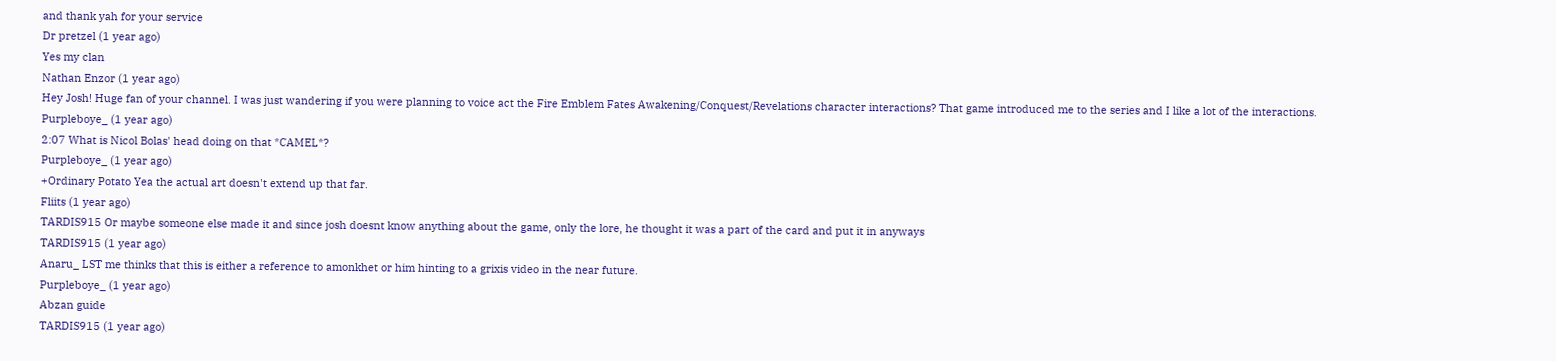and thank yah for your service
Dr pretzel (1 year ago)
Yes my clan
Nathan Enzor (1 year ago)
Hey Josh! Huge fan of your channel. I was just wandering if you were planning to voice act the Fire Emblem Fates Awakening/Conquest/Revelations character interactions? That game introduced me to the series and I like a lot of the interactions.
Purpleboye_ (1 year ago)
2:07 What is Nicol Bolas' head doing on that *CAMEL*?
Purpleboye_ (1 year ago)
+Ordinary Potato Yea the actual art doesn't extend up that far.
Fliits (1 year ago)
TARDIS915 Or maybe someone else made it and since josh doesnt know anything about the game, only the lore, he thought it was a part of the card and put it in anyways
TARDIS915 (1 year ago)
Anaru_ LST me thinks that this is either a reference to amonkhet or him hinting to a grixis video in the near future.
Purpleboye_ (1 year ago)
Abzan guide
TARDIS915 (1 year ago)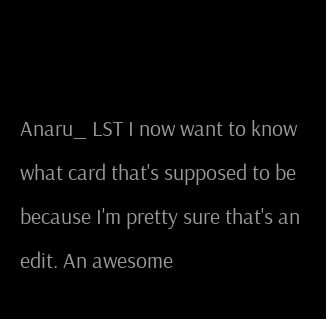Anaru_ LST I now want to know what card that's supposed to be because I'm pretty sure that's an edit. An awesome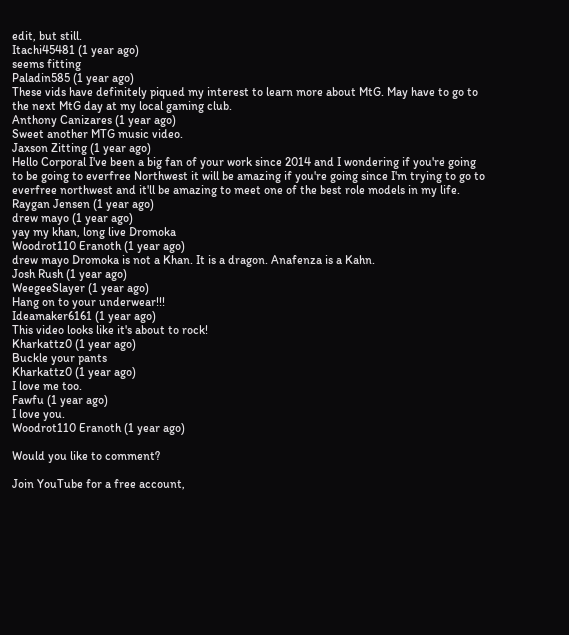edit, but still.
Itachi45481 (1 year ago)
seems fitting
Paladin585 (1 year ago)
These vids have definitely piqued my interest to learn more about MtG. May have to go to the next MtG day at my local gaming club.
Anthony Canizares (1 year ago)
Sweet another MTG music video.
Jaxson Zitting (1 year ago)
Hello Corporal I've been a big fan of your work since 2014 and I wondering if you're going to be going to everfree Northwest it will be amazing if you're going since I'm trying to go to everfree northwest and it'll be amazing to meet one of the best role models in my life.
Raygan Jensen (1 year ago)
drew mayo (1 year ago)
yay my khan, long live Dromoka
Woodrot110 Eranoth (1 year ago)
drew mayo Dromoka is not a Khan. It is a dragon. Anafenza is a Kahn.
Josh Rush (1 year ago)
WeegeeSlayer (1 year ago)
Hang on to your underwear!!!
Ideamaker6161 (1 year ago)
This video looks like it's about to rock!
Kharkattz0 (1 year ago)
Buckle your pants
Kharkattz0 (1 year ago)
I love me too.
Fawfu (1 year ago)
I love you.
Woodrot110 Eranoth (1 year ago)

Would you like to comment?

Join YouTube for a free account,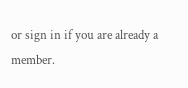or sign in if you are already a member.